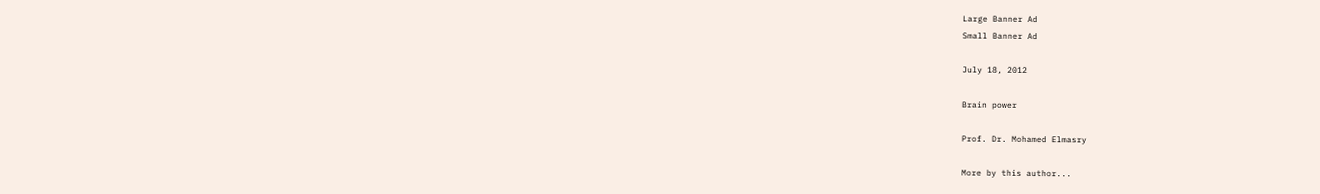Large Banner Ad
Small Banner Ad

July 18, 2012

Brain power

Prof. Dr. Mohamed Elmasry

More by this author...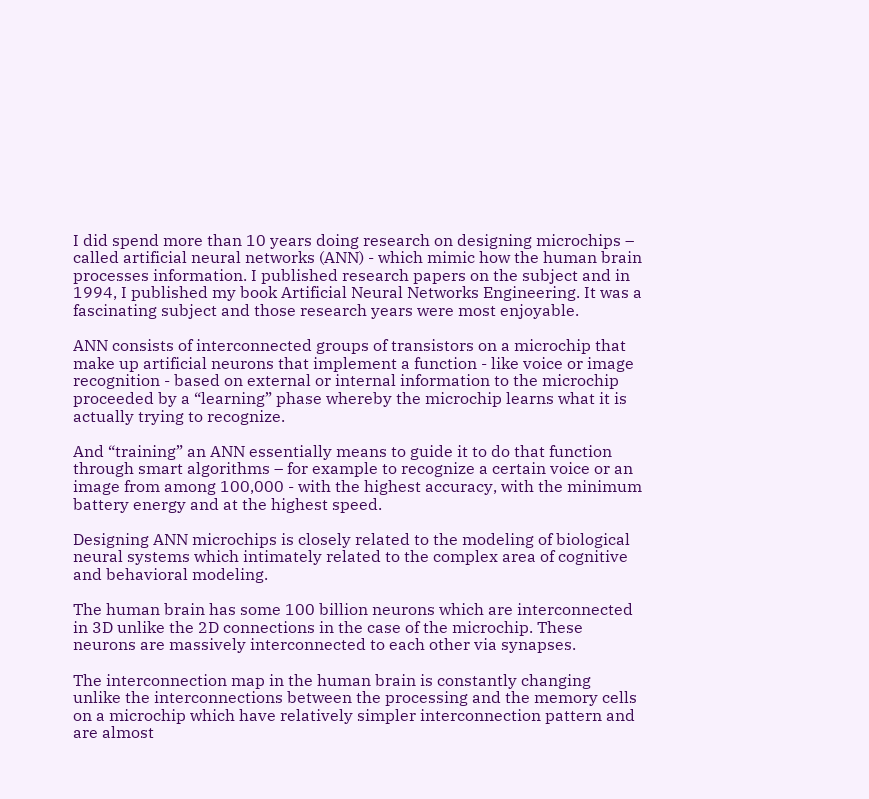I did spend more than 10 years doing research on designing microchips – called artificial neural networks (ANN) - which mimic how the human brain processes information. I published research papers on the subject and in 1994, I published my book Artificial Neural Networks Engineering. It was a fascinating subject and those research years were most enjoyable.

ANN consists of interconnected groups of transistors on a microchip that make up artificial neurons that implement a function - like voice or image recognition - based on external or internal information to the microchip proceeded by a “learning” phase whereby the microchip learns what it is actually trying to recognize.

And “training” an ANN essentially means to guide it to do that function through smart algorithms – for example to recognize a certain voice or an image from among 100,000 - with the highest accuracy, with the minimum battery energy and at the highest speed.

Designing ANN microchips is closely related to the modeling of biological neural systems which intimately related to the complex area of cognitive and behavioral modeling.

The human brain has some 100 billion neurons which are interconnected in 3D unlike the 2D connections in the case of the microchip. These neurons are massively interconnected to each other via synapses.

The interconnection map in the human brain is constantly changing unlike the interconnections between the processing and the memory cells on a microchip which have relatively simpler interconnection pattern and are almost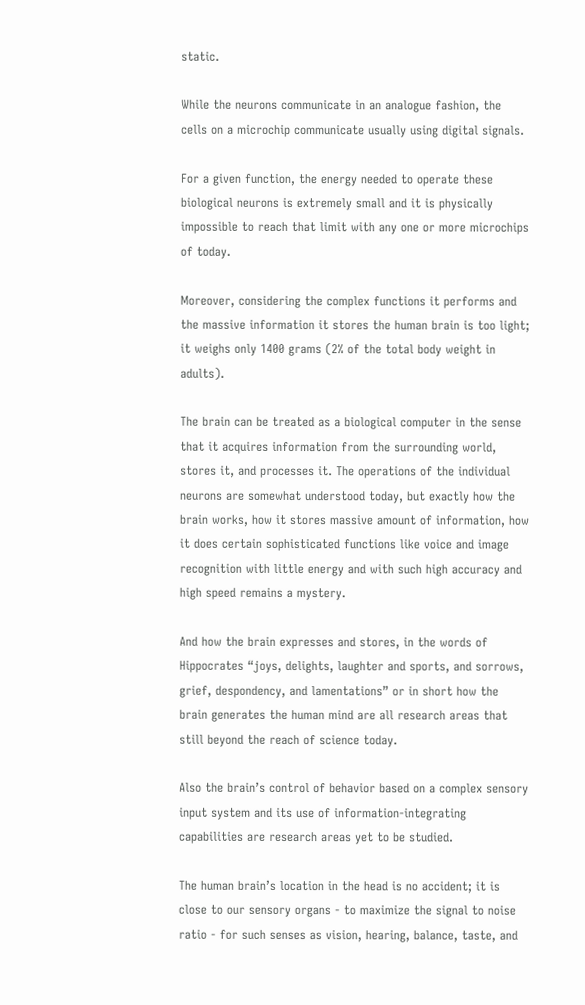static.

While the neurons communicate in an analogue fashion, the cells on a microchip communicate usually using digital signals.

For a given function, the energy needed to operate these biological neurons is extremely small and it is physically impossible to reach that limit with any one or more microchips of today.

Moreover, considering the complex functions it performs and the massive information it stores the human brain is too light; it weighs only 1400 grams (2% of the total body weight in adults).

The brain can be treated as a biological computer in the sense that it acquires information from the surrounding world, stores it, and processes it. The operations of the individual neurons are somewhat understood today, but exactly how the brain works, how it stores massive amount of information, how it does certain sophisticated functions like voice and image recognition with little energy and with such high accuracy and high speed remains a mystery.

And how the brain expresses and stores, in the words of Hippocrates “joys, delights, laughter and sports, and sorrows, grief, despondency, and lamentations” or in short how the brain generates the human mind are all research areas that still beyond the reach of science today.

Also the brain’s control of behavior based on a complex sensory input system and its use of information-integrating capabilities are research areas yet to be studied.

The human brain’s location in the head is no accident; it is close to our sensory organs - to maximize the signal to noise ratio - for such senses as vision, hearing, balance, taste, and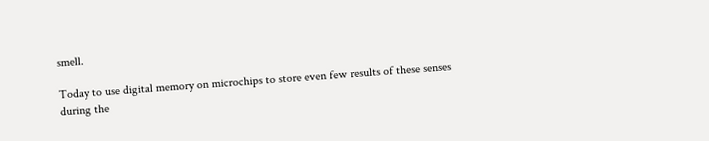smell.

Today to use digital memory on microchips to store even few results of these senses during the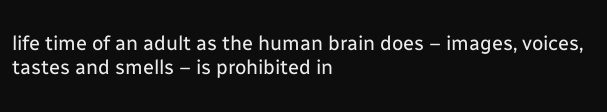life time of an adult as the human brain does – images, voices, tastes and smells – is prohibited in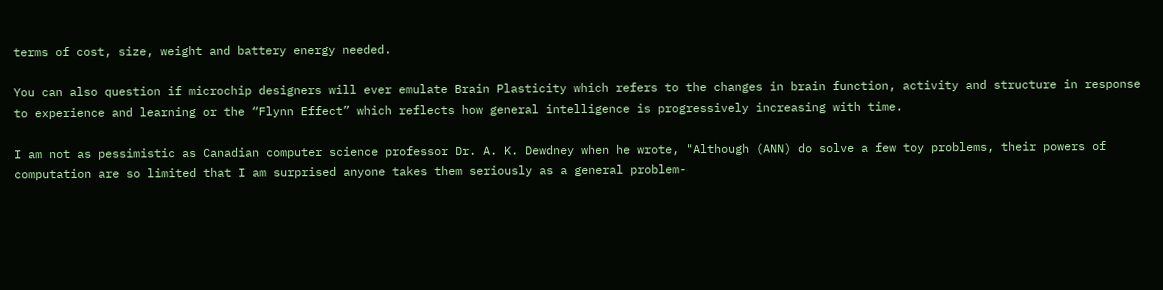terms of cost, size, weight and battery energy needed.

You can also question if microchip designers will ever emulate Brain Plasticity which refers to the changes in brain function, activity and structure in response to experience and learning or the “Flynn Effect” which reflects how general intelligence is progressively increasing with time.

I am not as pessimistic as Canadian computer science professor Dr. A. K. Dewdney when he wrote, "Although (ANN) do solve a few toy problems, their powers of computation are so limited that I am surprised anyone takes them seriously as a general problem-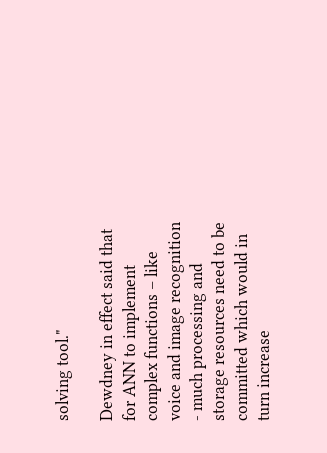solving tool."

Dewdney in effect said that for ANN to implement complex functions – like voice and image recognition - much processing and storage resources need to be committed which would in turn increase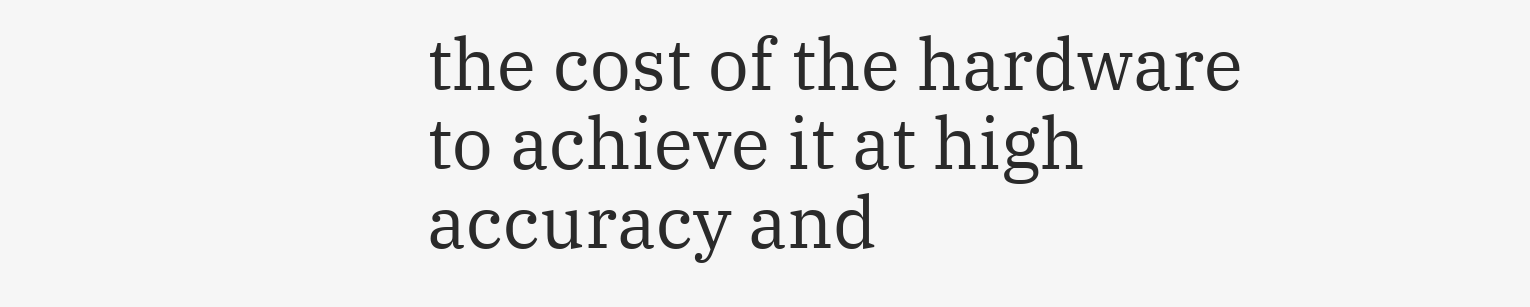the cost of the hardware to achieve it at high accuracy and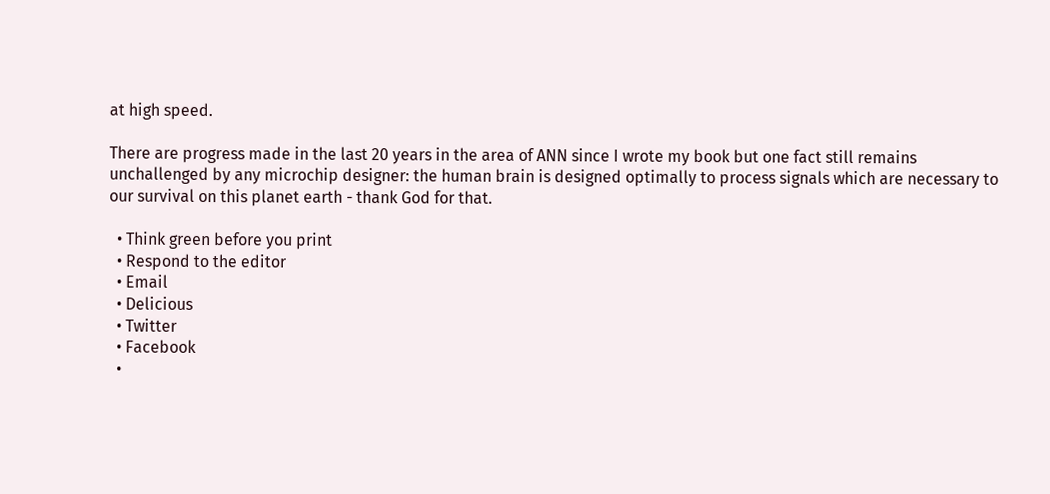at high speed.

There are progress made in the last 20 years in the area of ANN since I wrote my book but one fact still remains unchallenged by any microchip designer: the human brain is designed optimally to process signals which are necessary to our survival on this planet earth - thank God for that.

  • Think green before you print
  • Respond to the editor
  • Email
  • Delicious
  • Twitter
  • Facebook
  •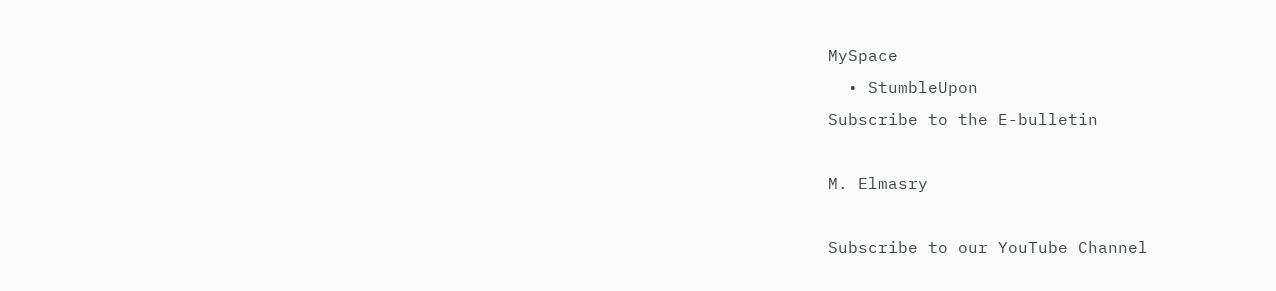MySpace
  • StumbleUpon
Subscribe to the E-bulletin

M. Elmasry

Subscribe to our YouTube Channel